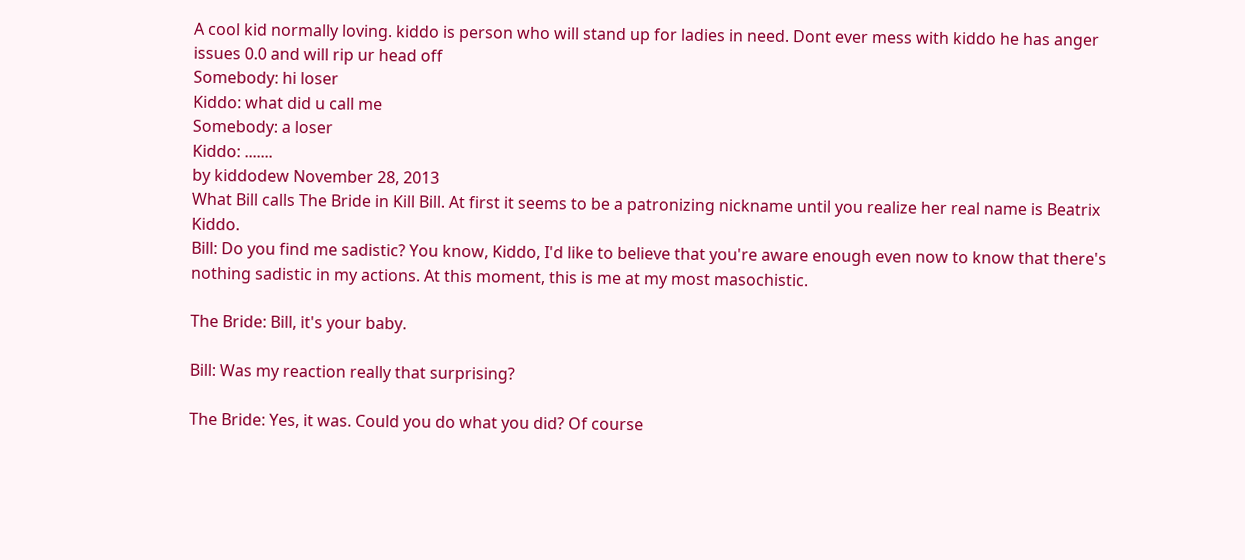A cool kid normally loving. kiddo is person who will stand up for ladies in need. Dont ever mess with kiddo he has anger issues 0.0 and will rip ur head off
Somebody: hi loser
Kiddo: what did u call me
Somebody: a loser
Kiddo: .......
by kiddodew November 28, 2013
What Bill calls The Bride in Kill Bill. At first it seems to be a patronizing nickname until you realize her real name is Beatrix Kiddo.
Bill: Do you find me sadistic? You know, Kiddo, I'd like to believe that you're aware enough even now to know that there's nothing sadistic in my actions. At this moment, this is me at my most masochistic.

The Bride: Bill, it's your baby.

Bill: Was my reaction really that surprising?

The Bride: Yes, it was. Could you do what you did? Of course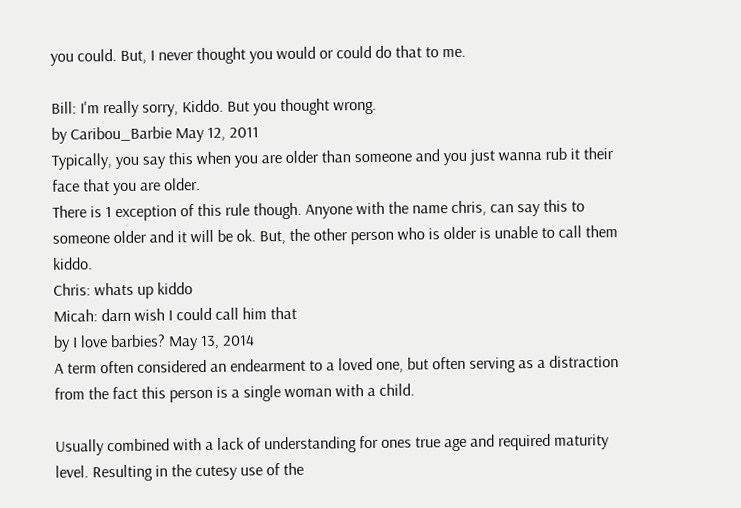you could. But, I never thought you would or could do that to me.

Bill: I'm really sorry, Kiddo. But you thought wrong.
by Caribou_Barbie May 12, 2011
Typically, you say this when you are older than someone and you just wanna rub it their face that you are older.
There is 1 exception of this rule though. Anyone with the name chris, can say this to someone older and it will be ok. But, the other person who is older is unable to call them kiddo.
Chris: whats up kiddo
Micah: darn wish I could call him that
by I love barbies? May 13, 2014
A term often considered an endearment to a loved one, but often serving as a distraction from the fact this person is a single woman with a child.

Usually combined with a lack of understanding for ones true age and required maturity level. Resulting in the cutesy use of the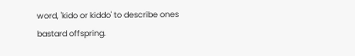word, 'kido or kiddo' to describe ones bastard offspring.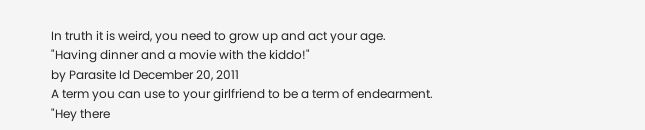In truth it is weird, you need to grow up and act your age.
"Having dinner and a movie with the kiddo!"
by Parasite Id December 20, 2011
A term you can use to your girlfriend to be a term of endearment.
"Hey there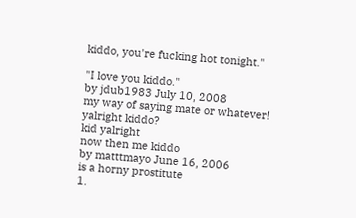kiddo, you're fucking hot tonight."

"I love you kiddo."
by jdub1983 July 10, 2008
my way of saying mate or whatever!
yalright kiddo?
kid yalright
now then me kiddo
by matttmayo June 16, 2006
is a horny prostitute
1.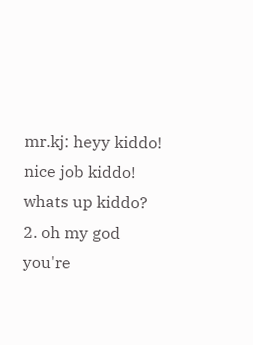mr.kj: heyy kiddo! nice job kiddo! whats up kiddo?
2. oh my god you're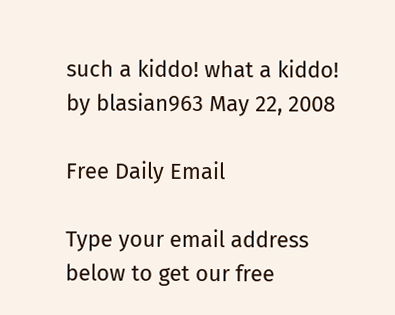such a kiddo! what a kiddo!
by blasian963 May 22, 2008

Free Daily Email

Type your email address below to get our free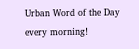Urban Word of the Day every morning!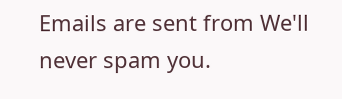Emails are sent from We'll never spam you.